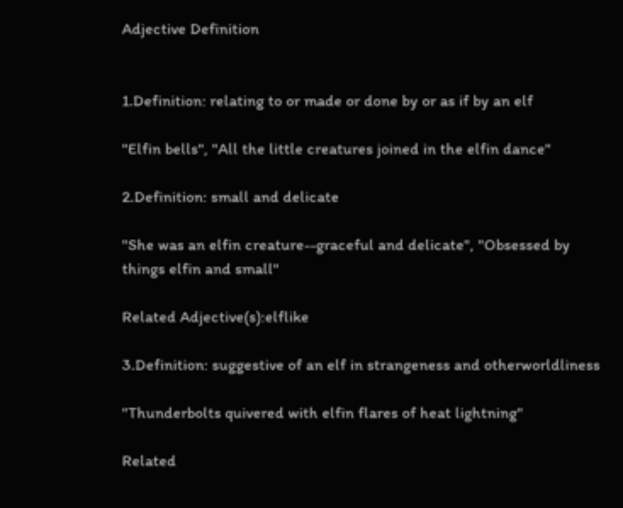Adjective Definition


1.Definition: relating to or made or done by or as if by an elf

"Elfin bells", "All the little creatures joined in the elfin dance"

2.Definition: small and delicate

"She was an elfin creature--graceful and delicate", "Obsessed by things elfin and small"

Related Adjective(s):elflike

3.Definition: suggestive of an elf in strangeness and otherworldliness

"Thunderbolts quivered with elfin flares of heat lightning"

Related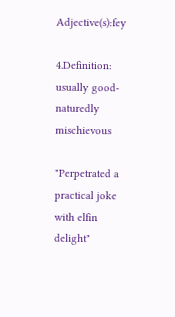Adjective(s):fey

4.Definition: usually good-naturedly mischievous

"Perpetrated a practical joke with elfin delight"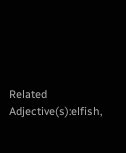Related Adjective(s):elfish,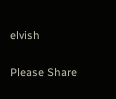elvish

Please Share